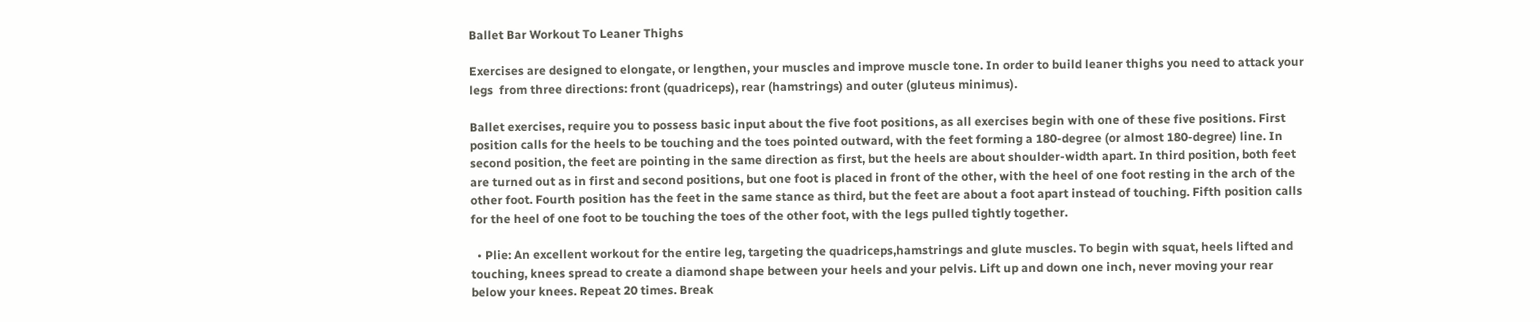Ballet Bar Workout To Leaner Thighs

Exercises are designed to elongate, or lengthen, your muscles and improve muscle tone. In order to build leaner thighs you need to attack your legs  from three directions: front (quadriceps), rear (hamstrings) and outer (gluteus minimus).

Ballet exercises, require you to possess basic input about the five foot positions, as all exercises begin with one of these five positions. First position calls for the heels to be touching and the toes pointed outward, with the feet forming a 180-degree (or almost 180-degree) line. In second position, the feet are pointing in the same direction as first, but the heels are about shoulder-width apart. In third position, both feet are turned out as in first and second positions, but one foot is placed in front of the other, with the heel of one foot resting in the arch of the other foot. Fourth position has the feet in the same stance as third, but the feet are about a foot apart instead of touching. Fifth position calls for the heel of one foot to be touching the toes of the other foot, with the legs pulled tightly together.

  • Plie: An excellent workout for the entire leg, targeting the quadriceps,hamstrings and glute muscles. To begin with squat, heels lifted and touching, knees spread to create a diamond shape between your heels and your pelvis. Lift up and down one inch, never moving your rear below your knees. Repeat 20 times. Break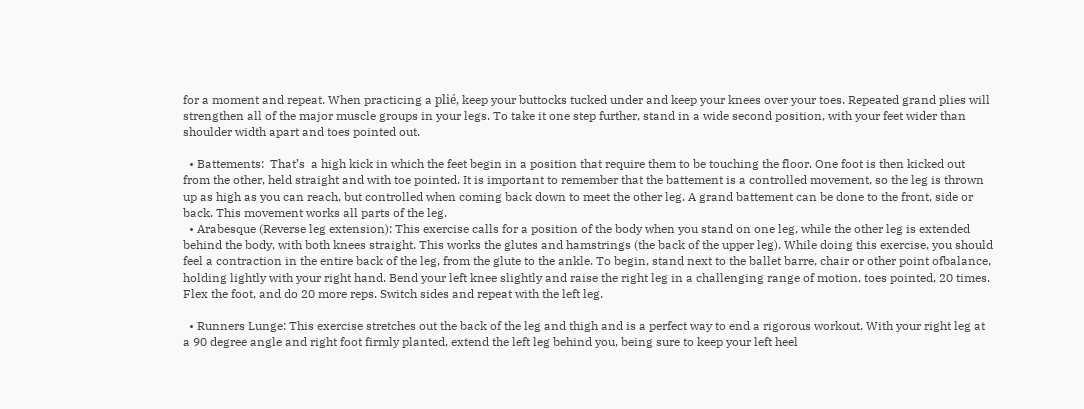for a moment and repeat. When practicing a plié, keep your buttocks tucked under and keep your knees over your toes. Repeated grand plies will strengthen all of the major muscle groups in your legs. To take it one step further, stand in a wide second position, with your feet wider than shoulder width apart and toes pointed out.

  • Battements:  That’s  a high kick in which the feet begin in a position that require them to be touching the floor. One foot is then kicked out from the other, held straight and with toe pointed. It is important to remember that the battement is a controlled movement, so the leg is thrown up as high as you can reach, but controlled when coming back down to meet the other leg. A grand battement can be done to the front, side or back. This movement works all parts of the leg.
  • Arabesque (Reverse leg extension): This exercise calls for a position of the body when you stand on one leg, while the other leg is extended behind the body, with both knees straight. This works the glutes and hamstrings (the back of the upper leg). While doing this exercise, you should feel a contraction in the entire back of the leg, from the glute to the ankle. To begin, stand next to the ballet barre, chair or other point ofbalance, holding lightly with your right hand. Bend your left knee slightly and raise the right leg in a challenging range of motion, toes pointed, 20 times. Flex the foot, and do 20 more reps. Switch sides and repeat with the left leg.

  • Runners Lunge: This exercise stretches out the back of the leg and thigh and is a perfect way to end a rigorous workout. With your right leg at a 90 degree angle and right foot firmly planted, extend the left leg behind you, being sure to keep your left heel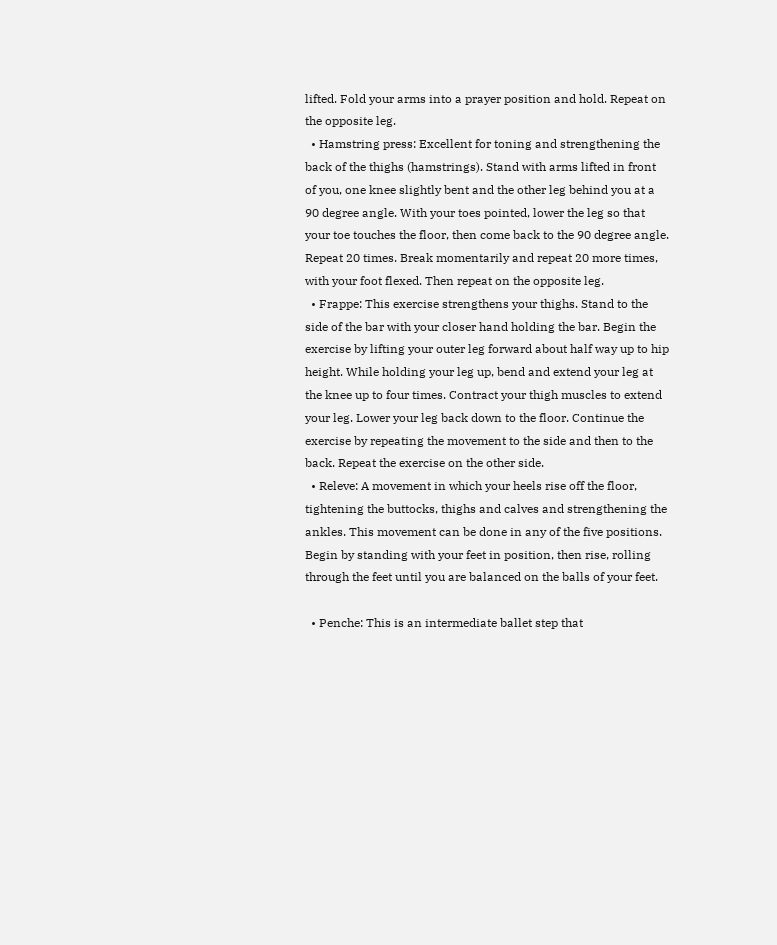lifted. Fold your arms into a prayer position and hold. Repeat on the opposite leg.
  • Hamstring press: Excellent for toning and strengthening the back of the thighs (hamstrings). Stand with arms lifted in front of you, one knee slightly bent and the other leg behind you at a 90 degree angle. With your toes pointed, lower the leg so that your toe touches the floor, then come back to the 90 degree angle. Repeat 20 times. Break momentarily and repeat 20 more times, with your foot flexed. Then repeat on the opposite leg.
  • Frappe: This exercise strengthens your thighs. Stand to the side of the bar with your closer hand holding the bar. Begin the exercise by lifting your outer leg forward about half way up to hip height. While holding your leg up, bend and extend your leg at the knee up to four times. Contract your thigh muscles to extend your leg. Lower your leg back down to the floor. Continue the exercise by repeating the movement to the side and then to the back. Repeat the exercise on the other side.
  • Releve: A movement in which your heels rise off the floor, tightening the buttocks, thighs and calves and strengthening the ankles. This movement can be done in any of the five positions. Begin by standing with your feet in position, then rise, rolling through the feet until you are balanced on the balls of your feet.

  • Penche: This is an intermediate ballet step that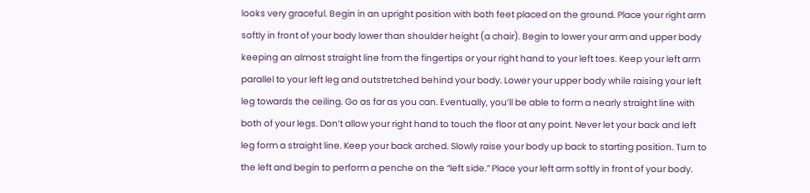looks very graceful. Begin in an upright position with both feet placed on the ground. Place your right arm softly in front of your body lower than shoulder height (a chair). Begin to lower your arm and upper body keeping an almost straight line from the fingertips or your right hand to your left toes. Keep your left arm parallel to your left leg and outstretched behind your body. Lower your upper body while raising your left leg towards the ceiling. Go as far as you can. Eventually, you’ll be able to form a nearly straight line with both of your legs. Don’t allow your right hand to touch the floor at any point. Never let your back and left leg form a straight line. Keep your back arched. Slowly raise your body up back to starting position. Turn to the left and begin to perform a penche on the “left side.” Place your left arm softly in front of your body.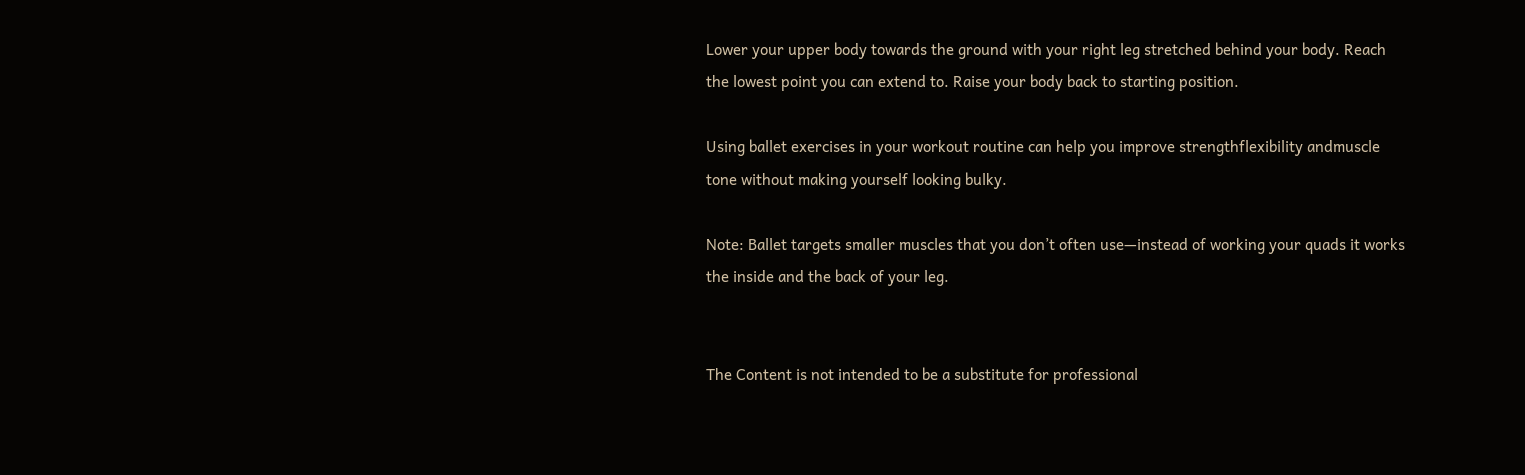Lower your upper body towards the ground with your right leg stretched behind your body. Reach the lowest point you can extend to. Raise your body back to starting position.

Using ballet exercises in your workout routine can help you improve strengthflexibility andmuscle tone without making yourself looking bulky.

Note: Ballet targets smaller muscles that you don’t often use—instead of working your quads it works the inside and the back of your leg.


The Content is not intended to be a substitute for professional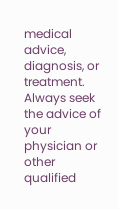medical advice, diagnosis, or treatment. Always seek the advice of your physician or other qualified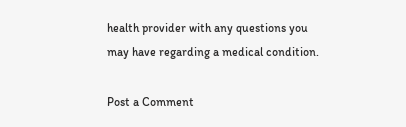health provider with any questions you may have regarding a medical condition.

Post a Comment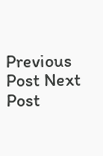Previous Post Next Post